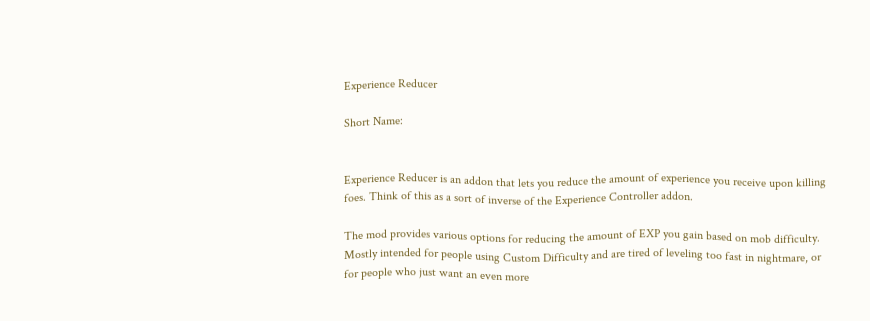Experience Reducer

Short Name:


Experience Reducer is an addon that lets you reduce the amount of experience you receive upon killing foes. Think of this as a sort of inverse of the Experience Controller addon.

The mod provides various options for reducing the amount of EXP you gain based on mob difficulty. Mostly intended for people using Custom Difficulty and are tired of leveling too fast in nightmare, or for people who just want an even more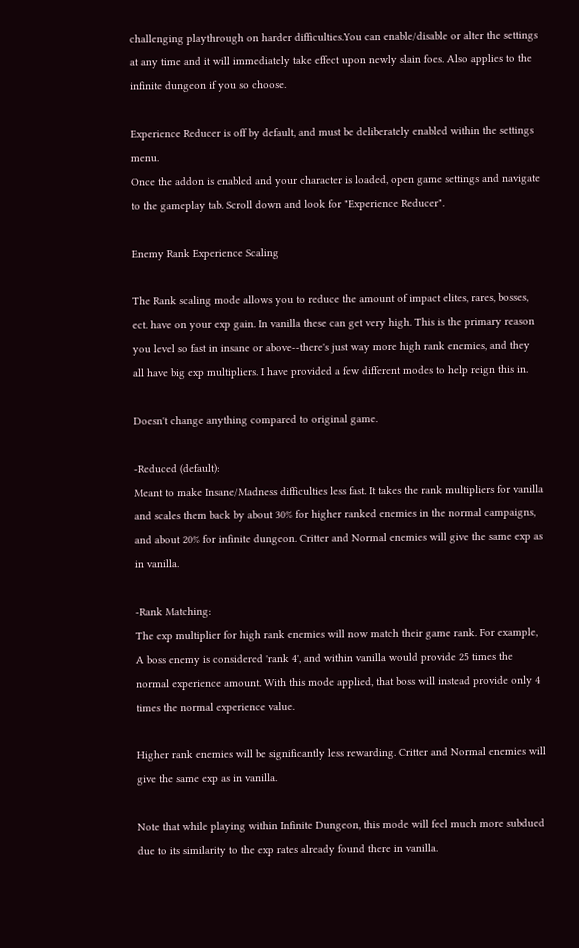challenging playthrough on harder difficulties.You can enable/disable or alter the settings at any time and it will immediately take effect upon newly slain foes. Also applies to the infinite dungeon if you so choose.

Experience Reducer is off by default, and must be deliberately enabled within the settings menu.
Once the addon is enabled and your character is loaded, open game settings and navigate to the gameplay tab. Scroll down and look for "Experience Reducer".

Enemy Rank Experience Scaling

The Rank scaling mode allows you to reduce the amount of impact elites, rares, bosses, ect. have on your exp gain. In vanilla these can get very high. This is the primary reason you level so fast in insane or above--there's just way more high rank enemies, and they all have big exp multipliers. I have provided a few different modes to help reign this in.

Doesn't change anything compared to original game.

-Reduced (default):
Meant to make Insane/Madness difficulties less fast. It takes the rank multipliers for vanilla and scales them back by about 30% for higher ranked enemies in the normal campaigns, and about 20% for infinite dungeon. Critter and Normal enemies will give the same exp as in vanilla.

-Rank Matching:
The exp multiplier for high rank enemies will now match their game rank. For example, A boss enemy is considered 'rank 4', and within vanilla would provide 25 times the normal experience amount. With this mode applied, that boss will instead provide only 4 times the normal experience value.

Higher rank enemies will be significantly less rewarding. Critter and Normal enemies will give the same exp as in vanilla.

Note that while playing within Infinite Dungeon, this mode will feel much more subdued due to its similarity to the exp rates already found there in vanilla.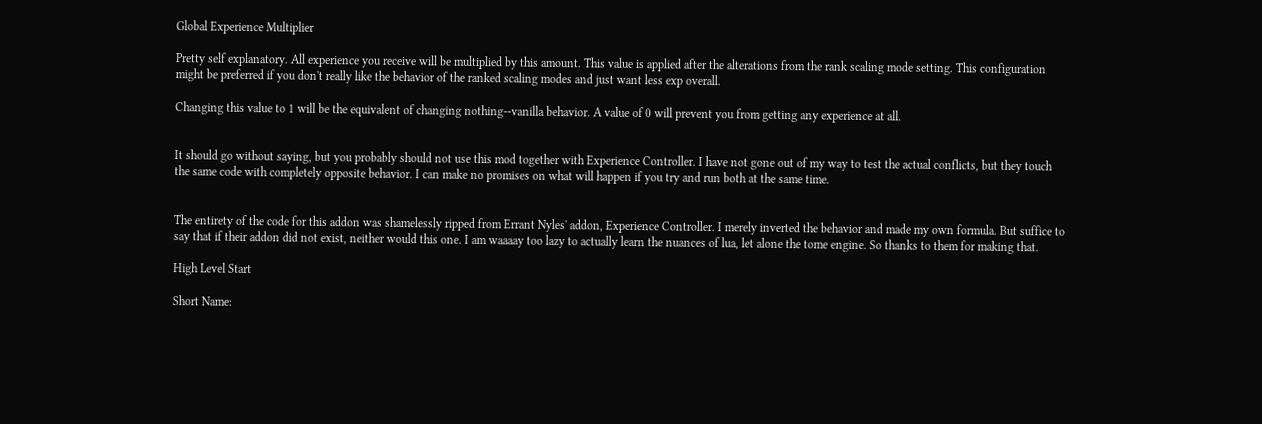Global Experience Multiplier

Pretty self explanatory. All experience you receive will be multiplied by this amount. This value is applied after the alterations from the rank scaling mode setting. This configuration might be preferred if you don't really like the behavior of the ranked scaling modes and just want less exp overall.

Changing this value to 1 will be the equivalent of changing nothing--vanilla behavior. A value of 0 will prevent you from getting any experience at all.


It should go without saying, but you probably should not use this mod together with Experience Controller. I have not gone out of my way to test the actual conflicts, but they touch the same code with completely opposite behavior. I can make no promises on what will happen if you try and run both at the same time.


The entirety of the code for this addon was shamelessly ripped from Errant Nyles' addon, Experience Controller. I merely inverted the behavior and made my own formula. But suffice to say that if their addon did not exist, neither would this one. I am waaaay too lazy to actually learn the nuances of lua, let alone the tome engine. So thanks to them for making that.

High Level Start

Short Name: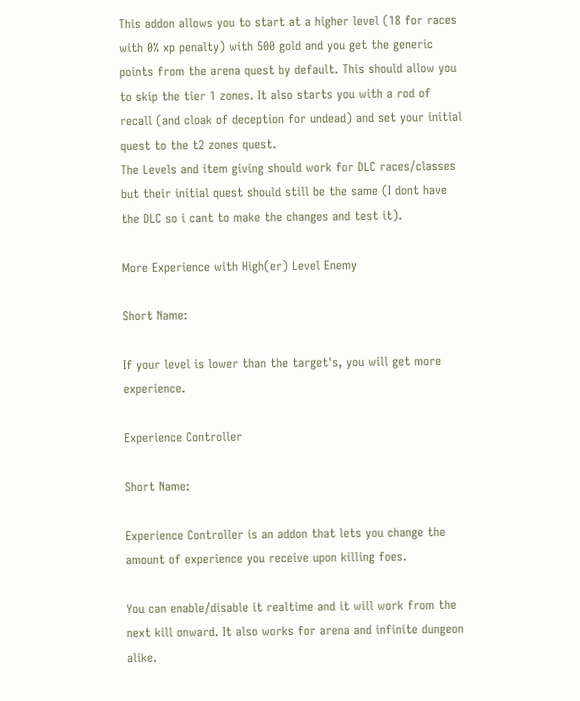This addon allows you to start at a higher level (18 for races with 0% xp penalty) with 500 gold and you get the generic points from the arena quest by default. This should allow you to skip the tier 1 zones. It also starts you with a rod of recall (and cloak of deception for undead) and set your initial quest to the t2 zones quest.
The Levels and item giving should work for DLC races/classes but their initial quest should still be the same (I dont have the DLC so i cant to make the changes and test it).

More Experience with High(er) Level Enemy

Short Name:

If your level is lower than the target's, you will get more experience.

Experience Controller

Short Name:

Experience Controller is an addon that lets you change the amount of experience you receive upon killing foes.

You can enable/disable it realtime and it will work from the next kill onward. It also works for arena and infinite dungeon alike.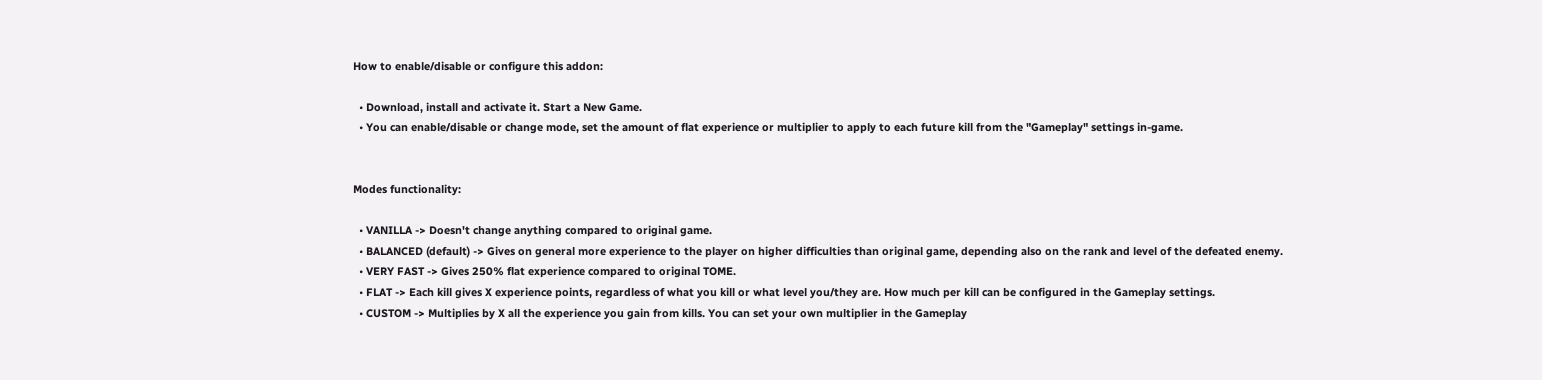How to enable/disable or configure this addon:

  • Download, install and activate it. Start a New Game.
  • You can enable/disable or change mode, set the amount of flat experience or multiplier to apply to each future kill from the "Gameplay" settings in-game.


Modes functionality:

  • VANILLA -> Doesn't change anything compared to original game.
  • BALANCED (default) -> Gives on general more experience to the player on higher difficulties than original game, depending also on the rank and level of the defeated enemy.
  • VERY FAST -> Gives 250% flat experience compared to original TOME.
  • FLAT -> Each kill gives X experience points, regardless of what you kill or what level you/they are. How much per kill can be configured in the Gameplay settings.
  • CUSTOM -> Multiplies by X all the experience you gain from kills. You can set your own multiplier in the Gameplay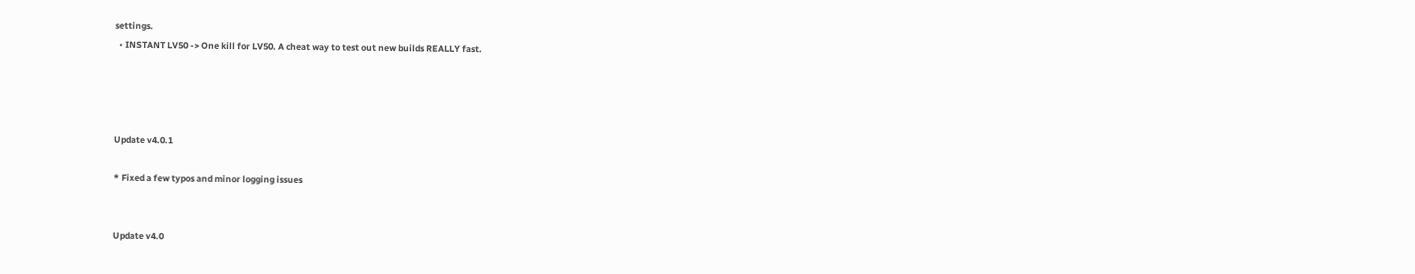settings.
  • INSTANT LV50 -> One kill for LV50. A cheat way to test out new builds REALLY fast.




Update v4.0.1

* Fixed a few typos and minor logging issues


Update v4.0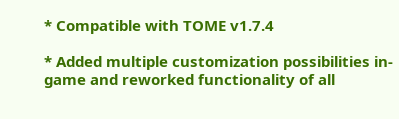* Compatible with TOME v1.7.4

* Added multiple customization possibilities in-game and reworked functionality of all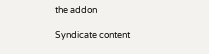the addon

Syndicate content